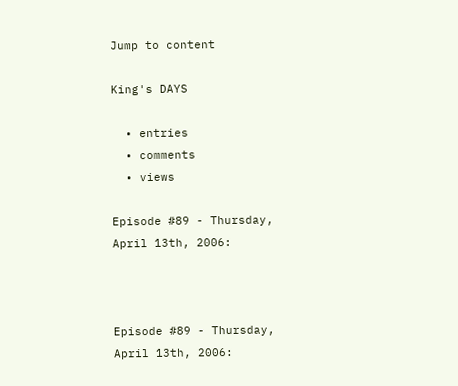Jump to content

King's DAYS

  • entries
  • comments
  • views

Episode #89 - Thursday, April 13th, 2006:



Episode #89 - Thursday, April 13th, 2006: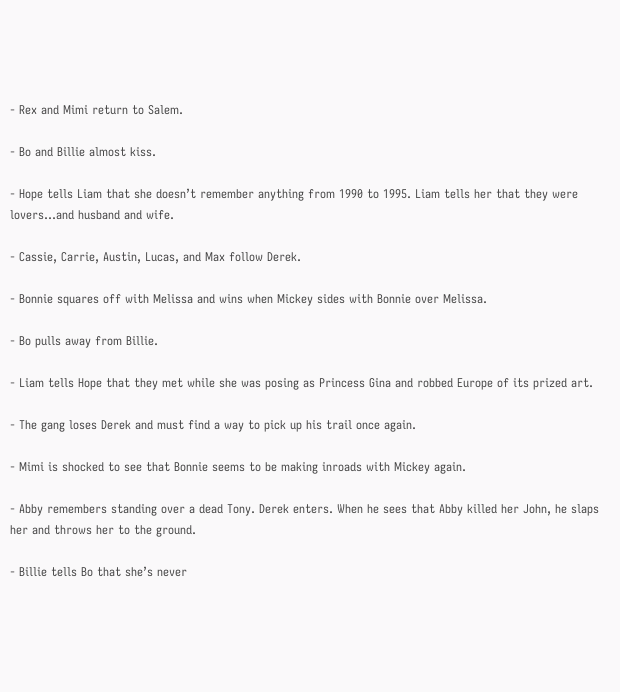- Rex and Mimi return to Salem.

- Bo and Billie almost kiss.

- Hope tells Liam that she doesn’t remember anything from 1990 to 1995. Liam tells her that they were lovers…and husband and wife.

- Cassie, Carrie, Austin, Lucas, and Max follow Derek.

- Bonnie squares off with Melissa and wins when Mickey sides with Bonnie over Melissa.

- Bo pulls away from Billie.

- Liam tells Hope that they met while she was posing as Princess Gina and robbed Europe of its prized art.

- The gang loses Derek and must find a way to pick up his trail once again.

- Mimi is shocked to see that Bonnie seems to be making inroads with Mickey again.

- Abby remembers standing over a dead Tony. Derek enters. When he sees that Abby killed her John, he slaps her and throws her to the ground.

- Billie tells Bo that she’s never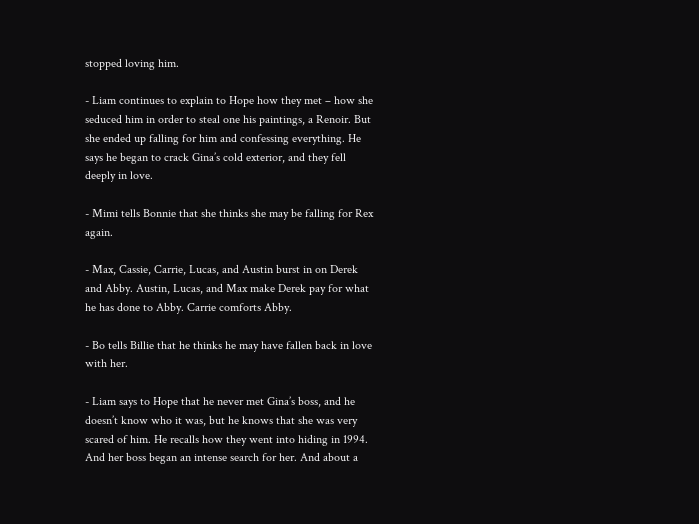stopped loving him.

- Liam continues to explain to Hope how they met – how she seduced him in order to steal one his paintings, a Renoir. But she ended up falling for him and confessing everything. He says he began to crack Gina’s cold exterior, and they fell deeply in love.

- Mimi tells Bonnie that she thinks she may be falling for Rex again.

- Max, Cassie, Carrie, Lucas, and Austin burst in on Derek and Abby. Austin, Lucas, and Max make Derek pay for what he has done to Abby. Carrie comforts Abby.

- Bo tells Billie that he thinks he may have fallen back in love with her.

- Liam says to Hope that he never met Gina’s boss, and he doesn’t know who it was, but he knows that she was very scared of him. He recalls how they went into hiding in 1994. And her boss began an intense search for her. And about a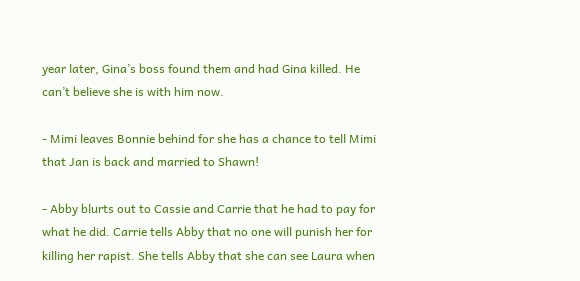year later, Gina’s boss found them and had Gina killed. He can’t believe she is with him now.

- Mimi leaves Bonnie behind for she has a chance to tell Mimi that Jan is back and married to Shawn!

- Abby blurts out to Cassie and Carrie that he had to pay for what he did. Carrie tells Abby that no one will punish her for killing her rapist. She tells Abby that she can see Laura when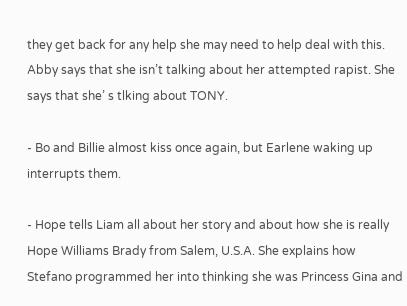they get back for any help she may need to help deal with this. Abby says that she isn’t talking about her attempted rapist. She says that she’ s tlking about TONY.

- Bo and Billie almost kiss once again, but Earlene waking up interrupts them.

- Hope tells Liam all about her story and about how she is really Hope Williams Brady from Salem, U.S.A. She explains how Stefano programmed her into thinking she was Princess Gina and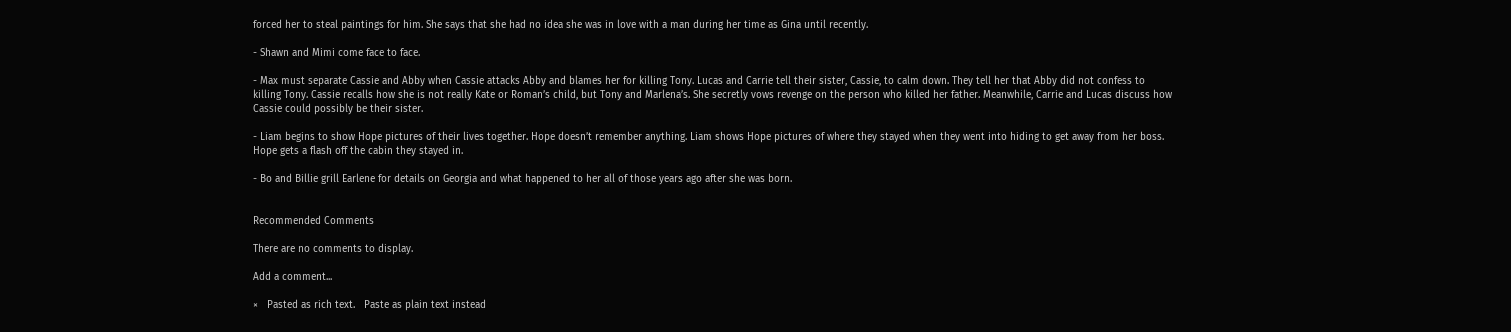forced her to steal paintings for him. She says that she had no idea she was in love with a man during her time as Gina until recently.

- Shawn and Mimi come face to face.

- Max must separate Cassie and Abby when Cassie attacks Abby and blames her for killing Tony. Lucas and Carrie tell their sister, Cassie, to calm down. They tell her that Abby did not confess to killing Tony. Cassie recalls how she is not really Kate or Roman’s child, but Tony and Marlena’s. She secretly vows revenge on the person who killed her father. Meanwhile, Carrie and Lucas discuss how Cassie could possibly be their sister.

- Liam begins to show Hope pictures of their lives together. Hope doesn’t remember anything. Liam shows Hope pictures of where they stayed when they went into hiding to get away from her boss. Hope gets a flash off the cabin they stayed in.

- Bo and Billie grill Earlene for details on Georgia and what happened to her all of those years ago after she was born.


Recommended Comments

There are no comments to display.

Add a comment...

×   Pasted as rich text.   Paste as plain text instead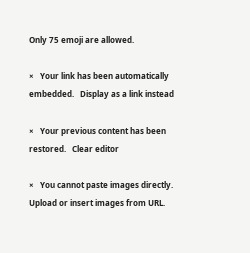Only 75 emoji are allowed.

×   Your link has been automatically embedded.   Display as a link instead

×   Your previous content has been restored.   Clear editor

×   You cannot paste images directly. Upload or insert images from URL.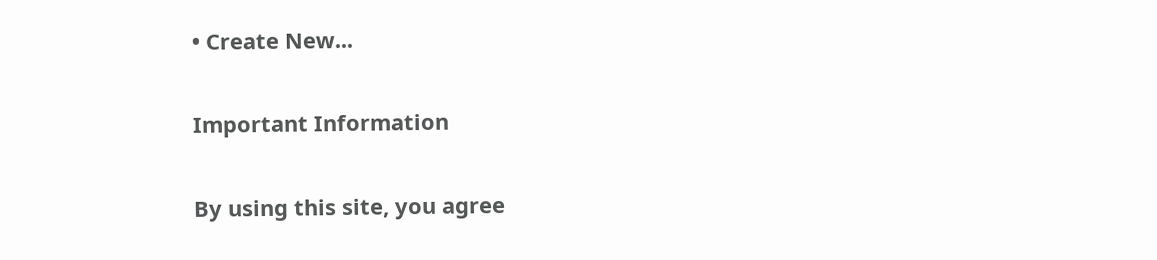• Create New...

Important Information

By using this site, you agree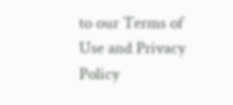to our Terms of Use and Privacy Policy